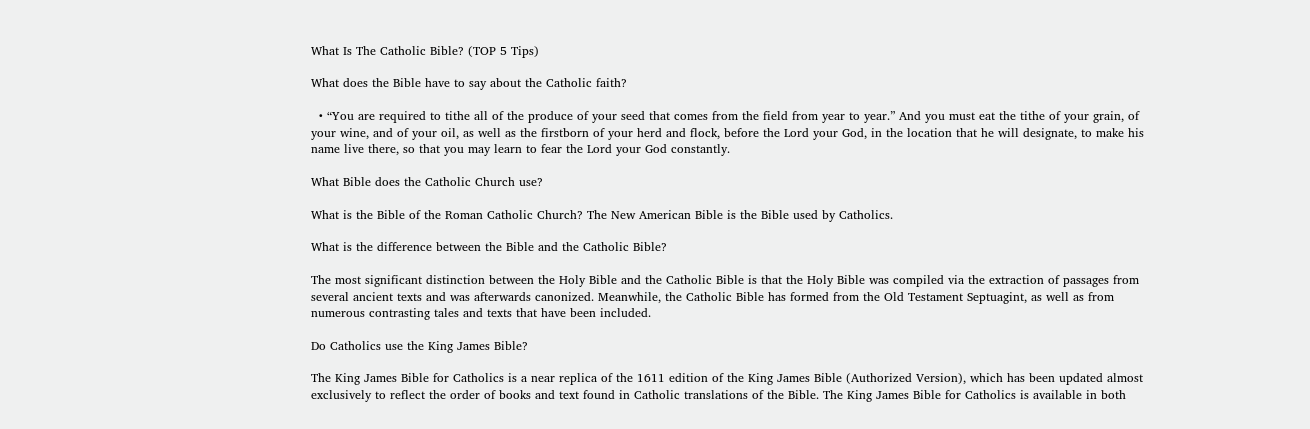What Is The Catholic Bible? (TOP 5 Tips)

What does the Bible have to say about the Catholic faith?

  • “You are required to tithe all of the produce of your seed that comes from the field from year to year.” And you must eat the tithe of your grain, of your wine, and of your oil, as well as the firstborn of your herd and flock, before the Lord your God, in the location that he will designate, to make his name live there, so that you may learn to fear the Lord your God constantly.

What Bible does the Catholic Church use?

What is the Bible of the Roman Catholic Church? The New American Bible is the Bible used by Catholics.

What is the difference between the Bible and the Catholic Bible?

The most significant distinction between the Holy Bible and the Catholic Bible is that the Holy Bible was compiled via the extraction of passages from several ancient texts and was afterwards canonized. Meanwhile, the Catholic Bible has formed from the Old Testament Septuagint, as well as from numerous contrasting tales and texts that have been included.

Do Catholics use the King James Bible?

The King James Bible for Catholics is a near replica of the 1611 edition of the King James Bible (Authorized Version), which has been updated almost exclusively to reflect the order of books and text found in Catholic translations of the Bible. The King James Bible for Catholics is available in both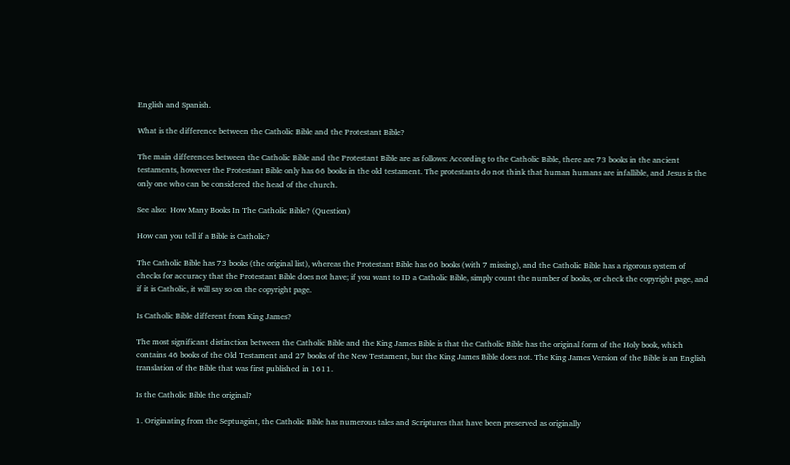English and Spanish.

What is the difference between the Catholic Bible and the Protestant Bible?

The main differences between the Catholic Bible and the Protestant Bible are as follows: According to the Catholic Bible, there are 73 books in the ancient testaments, however the Protestant Bible only has 66 books in the old testament. The protestants do not think that human humans are infallible, and Jesus is the only one who can be considered the head of the church.

See also:  How Many Books In The Catholic Bible? (Question)

How can you tell if a Bible is Catholic?

The Catholic Bible has 73 books (the original list), whereas the Protestant Bible has 66 books (with 7 missing), and the Catholic Bible has a rigorous system of checks for accuracy that the Protestant Bible does not have; if you want to ID a Catholic Bible, simply count the number of books, or check the copyright page, and if it is Catholic, it will say so on the copyright page.

Is Catholic Bible different from King James?

The most significant distinction between the Catholic Bible and the King James Bible is that the Catholic Bible has the original form of the Holy book, which contains 46 books of the Old Testament and 27 books of the New Testament, but the King James Bible does not. The King James Version of the Bible is an English translation of the Bible that was first published in 1611.

Is the Catholic Bible the original?

1. Originating from the Septuagint, the Catholic Bible has numerous tales and Scriptures that have been preserved as originally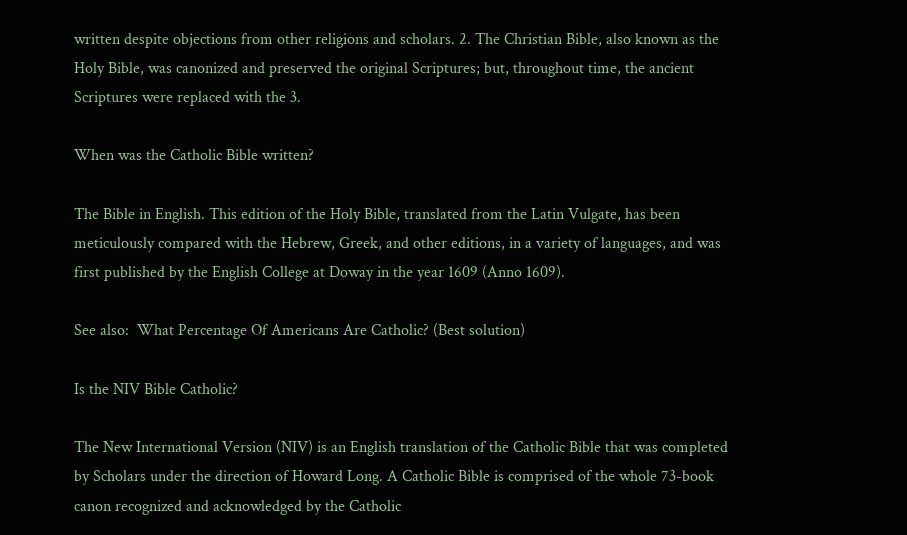written despite objections from other religions and scholars. 2. The Christian Bible, also known as the Holy Bible, was canonized and preserved the original Scriptures; but, throughout time, the ancient Scriptures were replaced with the 3.

When was the Catholic Bible written?

The Bible in English. This edition of the Holy Bible, translated from the Latin Vulgate, has been meticulously compared with the Hebrew, Greek, and other editions, in a variety of languages, and was first published by the English College at Doway in the year 1609 (Anno 1609).

See also:  What Percentage Of Americans Are Catholic? (Best solution)

Is the NIV Bible Catholic?

The New International Version (NIV) is an English translation of the Catholic Bible that was completed by Scholars under the direction of Howard Long. A Catholic Bible is comprised of the whole 73-book canon recognized and acknowledged by the Catholic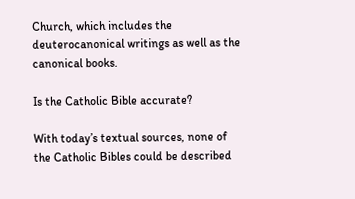Church, which includes the deuterocanonical writings as well as the canonical books.

Is the Catholic Bible accurate?

With today’s textual sources, none of the Catholic Bibles could be described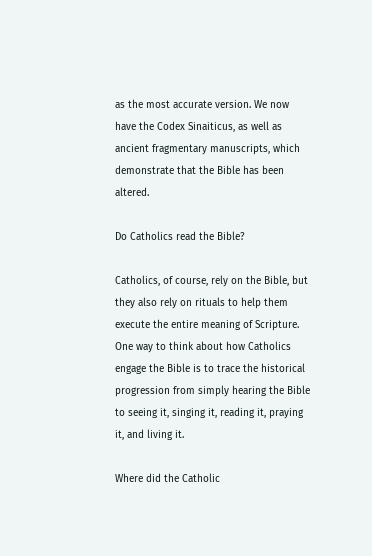as the most accurate version. We now have the Codex Sinaiticus, as well as ancient fragmentary manuscripts, which demonstrate that the Bible has been altered.

Do Catholics read the Bible?

Catholics, of course, rely on the Bible, but they also rely on rituals to help them execute the entire meaning of Scripture. One way to think about how Catholics engage the Bible is to trace the historical progression from simply hearing the Bible to seeing it, singing it, reading it, praying it, and living it.

Where did the Catholic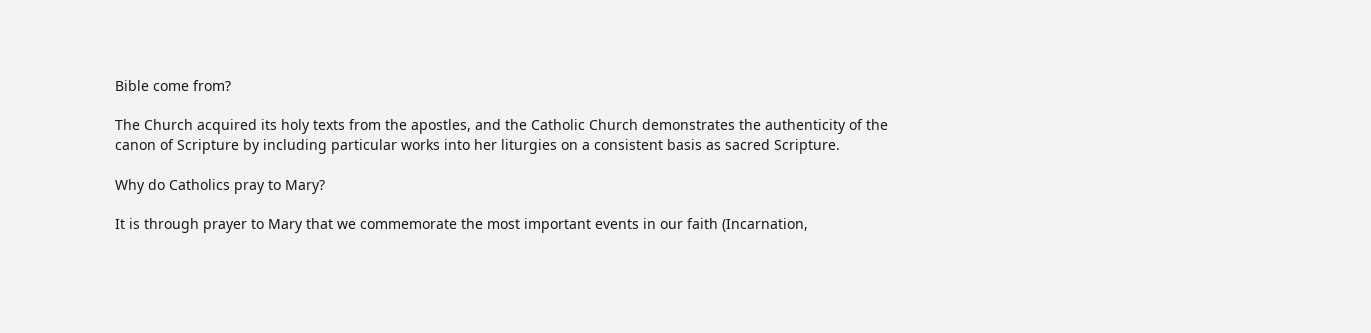Bible come from?

The Church acquired its holy texts from the apostles, and the Catholic Church demonstrates the authenticity of the canon of Scripture by including particular works into her liturgies on a consistent basis as sacred Scripture.

Why do Catholics pray to Mary?

It is through prayer to Mary that we commemorate the most important events in our faith (Incarnation,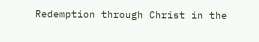Redemption through Christ in the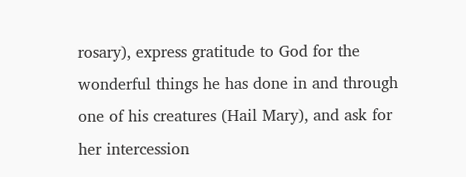rosary), express gratitude to God for the wonderful things he has done in and through one of his creatures (Hail Mary), and ask for her intercession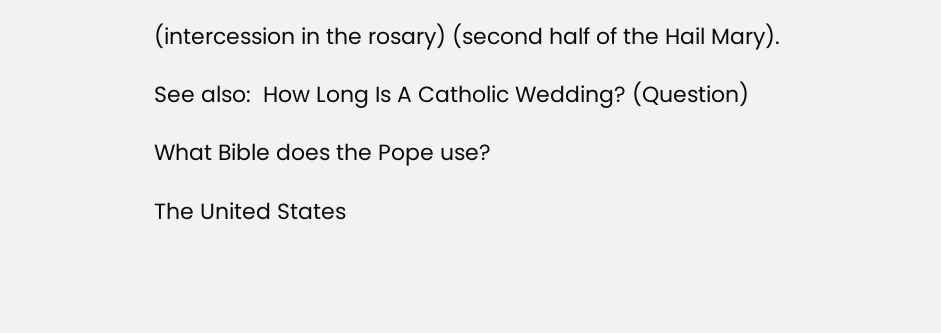(intercession in the rosary) (second half of the Hail Mary).

See also:  How Long Is A Catholic Wedding? (Question)

What Bible does the Pope use?

The United States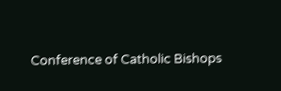Conference of Catholic Bishops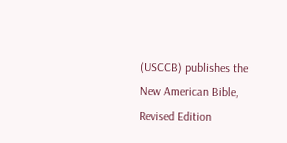(USCCB) publishes the New American Bible, Revised Edition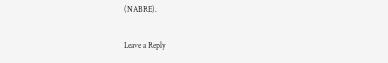(NABRE).

Leave a Reply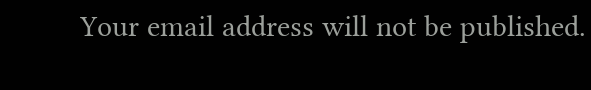Your email address will not be published.